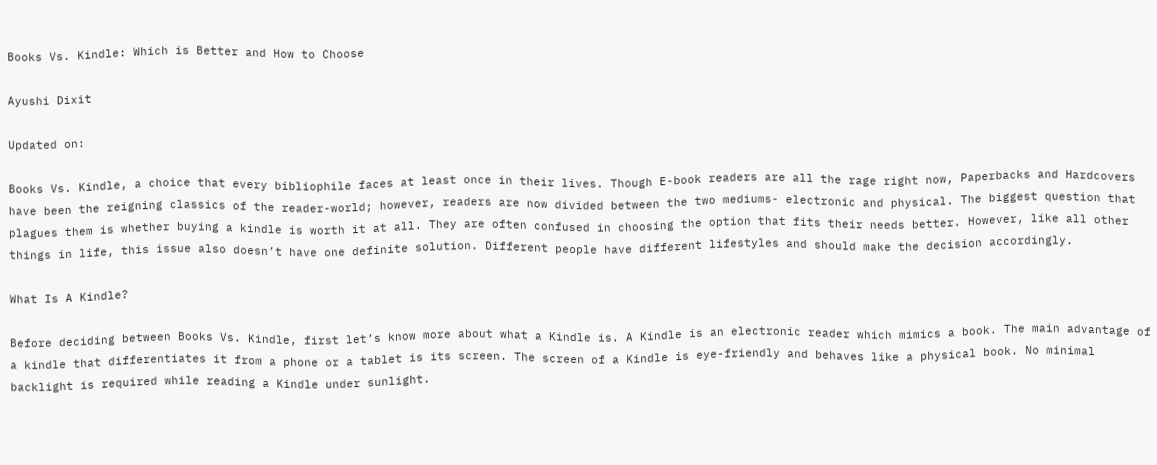Books Vs. Kindle: Which is Better and How to Choose

Ayushi Dixit

Updated on:

Books Vs. Kindle, a choice that every bibliophile faces at least once in their lives. Though E-book readers are all the rage right now, Paperbacks and Hardcovers have been the reigning classics of the reader-world; however, readers are now divided between the two mediums- electronic and physical. The biggest question that plagues them is whether buying a kindle is worth it at all. They are often confused in choosing the option that fits their needs better. However, like all other things in life, this issue also doesn’t have one definite solution. Different people have different lifestyles and should make the decision accordingly.

What Is A Kindle?

Before deciding between Books Vs. Kindle, first let’s know more about what a Kindle is. A Kindle is an electronic reader which mimics a book. The main advantage of a kindle that differentiates it from a phone or a tablet is its screen. The screen of a Kindle is eye-friendly and behaves like a physical book. No minimal backlight is required while reading a Kindle under sunlight.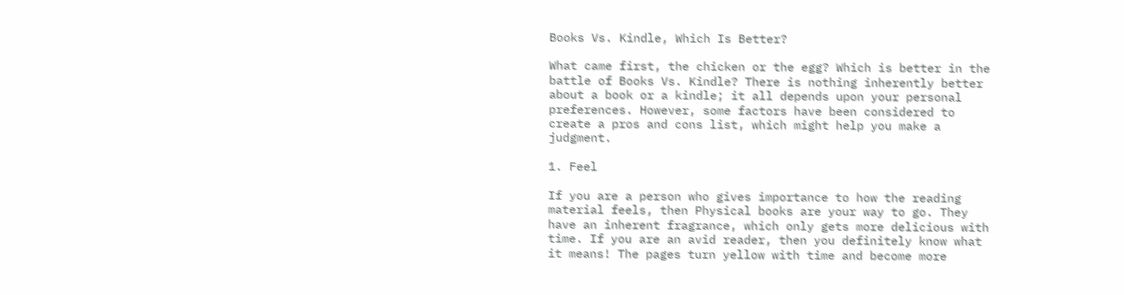Books Vs. Kindle, Which Is Better?

What came first, the chicken or the egg? Which is better in the battle of Books Vs. Kindle? There is nothing inherently better about a book or a kindle; it all depends upon your personal preferences. However, some factors have been considered to create a pros and cons list, which might help you make a judgment.

1. Feel

If you are a person who gives importance to how the reading material feels, then Physical books are your way to go. They have an inherent fragrance, which only gets more delicious with time. If you are an avid reader, then you definitely know what it means! The pages turn yellow with time and become more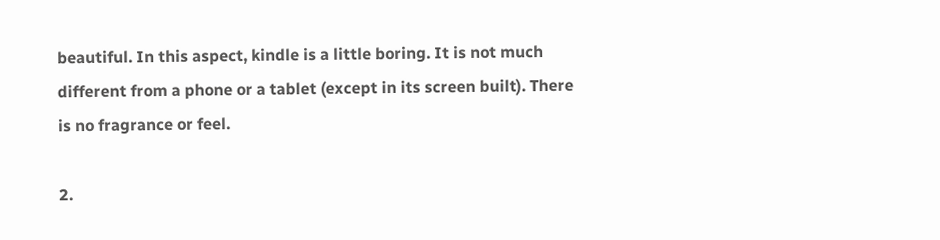beautiful. In this aspect, kindle is a little boring. It is not much different from a phone or a tablet (except in its screen built). There is no fragrance or feel.

2.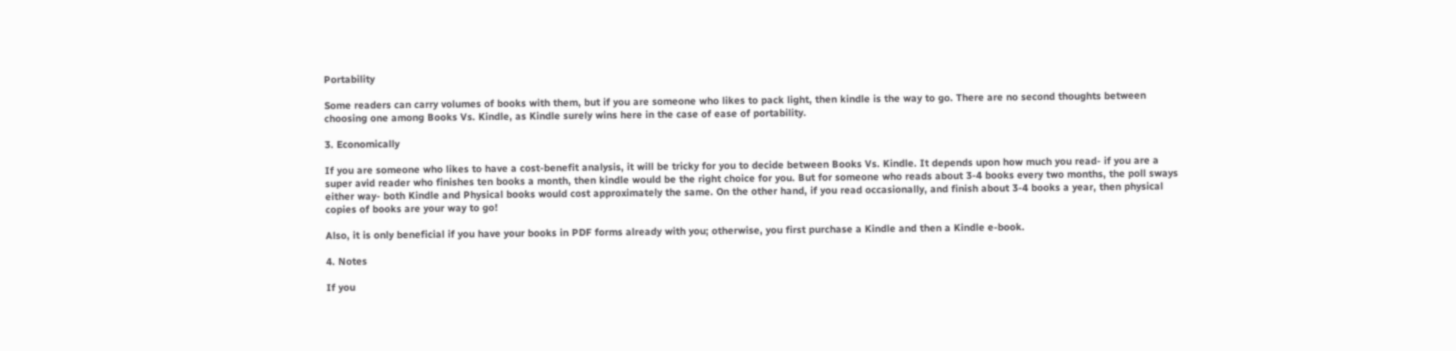Portability

Some readers can carry volumes of books with them, but if you are someone who likes to pack light, then kindle is the way to go. There are no second thoughts between choosing one among Books Vs. Kindle, as Kindle surely wins here in the case of ease of portability.

3. Economically

If you are someone who likes to have a cost-benefit analysis, it will be tricky for you to decide between Books Vs. Kindle. It depends upon how much you read- if you are a super avid reader who finishes ten books a month, then kindle would be the right choice for you. But for someone who reads about 3-4 books every two months, the poll sways either way- both Kindle and Physical books would cost approximately the same. On the other hand, if you read occasionally, and finish about 3-4 books a year, then physical copies of books are your way to go!

Also, it is only beneficial if you have your books in PDF forms already with you; otherwise, you first purchase a Kindle and then a Kindle e-book.

4. Notes

If you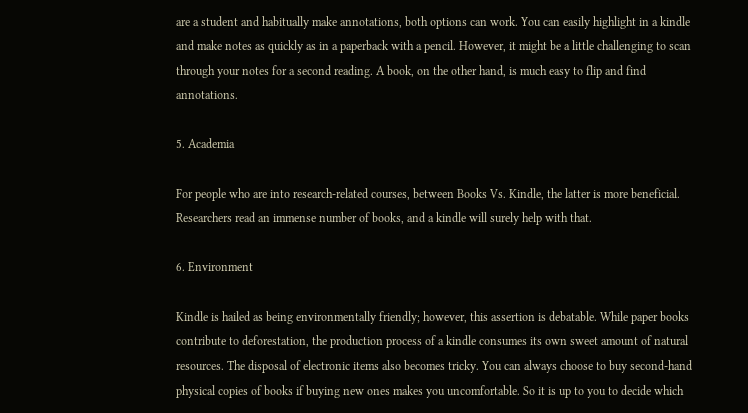are a student and habitually make annotations, both options can work. You can easily highlight in a kindle and make notes as quickly as in a paperback with a pencil. However, it might be a little challenging to scan through your notes for a second reading. A book, on the other hand, is much easy to flip and find annotations.

5. Academia

For people who are into research-related courses, between Books Vs. Kindle, the latter is more beneficial. Researchers read an immense number of books, and a kindle will surely help with that.

6. Environment

Kindle is hailed as being environmentally friendly; however, this assertion is debatable. While paper books contribute to deforestation, the production process of a kindle consumes its own sweet amount of natural resources. The disposal of electronic items also becomes tricky. You can always choose to buy second-hand physical copies of books if buying new ones makes you uncomfortable. So it is up to you to decide which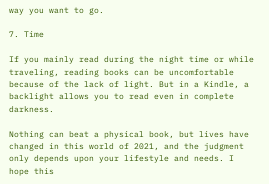way you want to go.

7. Time

If you mainly read during the night time or while traveling, reading books can be uncomfortable because of the lack of light. But in a Kindle, a backlight allows you to read even in complete darkness.

Nothing can beat a physical book, but lives have changed in this world of 2021, and the judgment only depends upon your lifestyle and needs. I hope this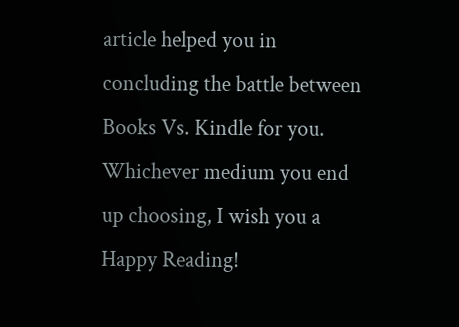article helped you in concluding the battle between Books Vs. Kindle for you. Whichever medium you end up choosing, I wish you a Happy Reading!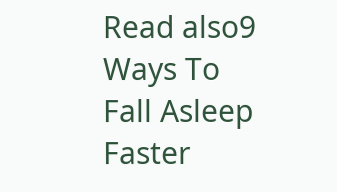Read also9 Ways To Fall Asleep Faster